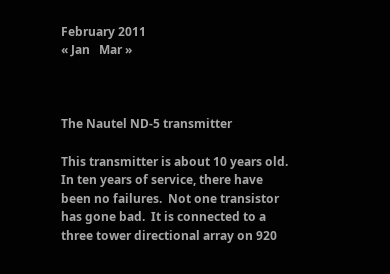February 2011
« Jan   Mar »



The Nautel ND-5 transmitter

This transmitter is about 10 years old. In ten years of service, there have been no failures.  Not one transistor has gone bad.  It is connected to a three tower directional array on 920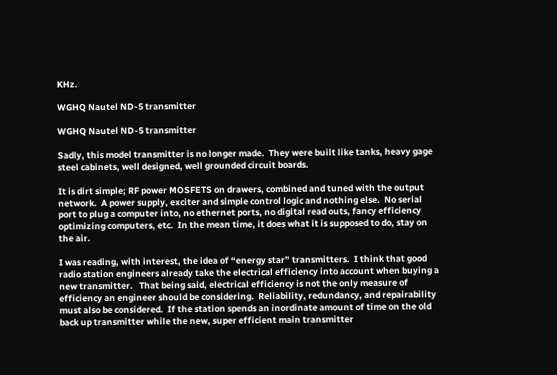KHz.

WGHQ Nautel ND-5 transmitter

WGHQ Nautel ND-5 transmitter

Sadly, this model transmitter is no longer made.  They were built like tanks, heavy gage steel cabinets, well designed, well grounded circuit boards.

It is dirt simple; RF power MOSFETS on drawers, combined and tuned with the output network.  A power supply, exciter and simple control logic and nothing else.  No serial port to plug a computer into, no ethernet ports, no digital read outs, fancy efficiency optimizing computers, etc.  In the mean time, it does what it is supposed to do, stay on the air.

I was reading, with interest, the idea of “energy star” transmitters.  I think that good radio station engineers already take the electrical efficiency into account when buying a new transmitter.   That being said, electrical efficiency is not the only measure of efficiency an engineer should be considering.  Reliability, redundancy, and repairability must also be considered.  If the station spends an inordinate amount of time on the old back up transmitter while the new, super efficient main transmitter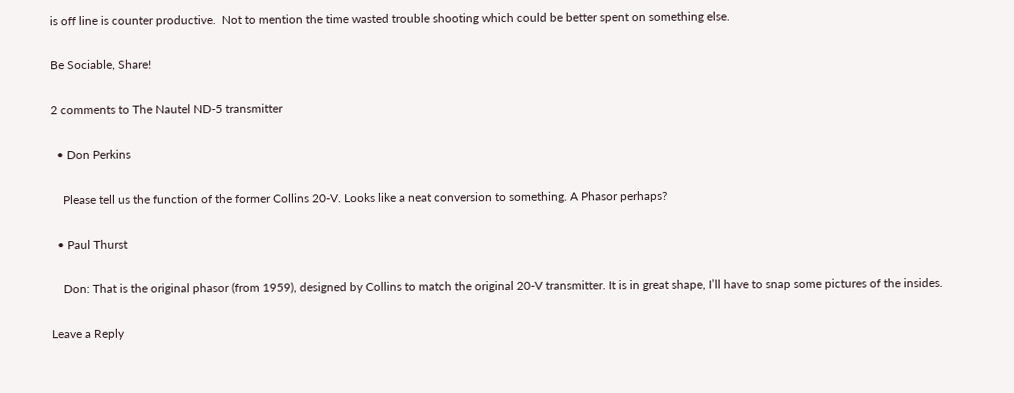is off line is counter productive.  Not to mention the time wasted trouble shooting which could be better spent on something else.

Be Sociable, Share!

2 comments to The Nautel ND-5 transmitter

  • Don Perkins

    Please tell us the function of the former Collins 20-V. Looks like a neat conversion to something. A Phasor perhaps?

  • Paul Thurst

    Don: That is the original phasor (from 1959), designed by Collins to match the original 20-V transmitter. It is in great shape, I’ll have to snap some pictures of the insides.

Leave a Reply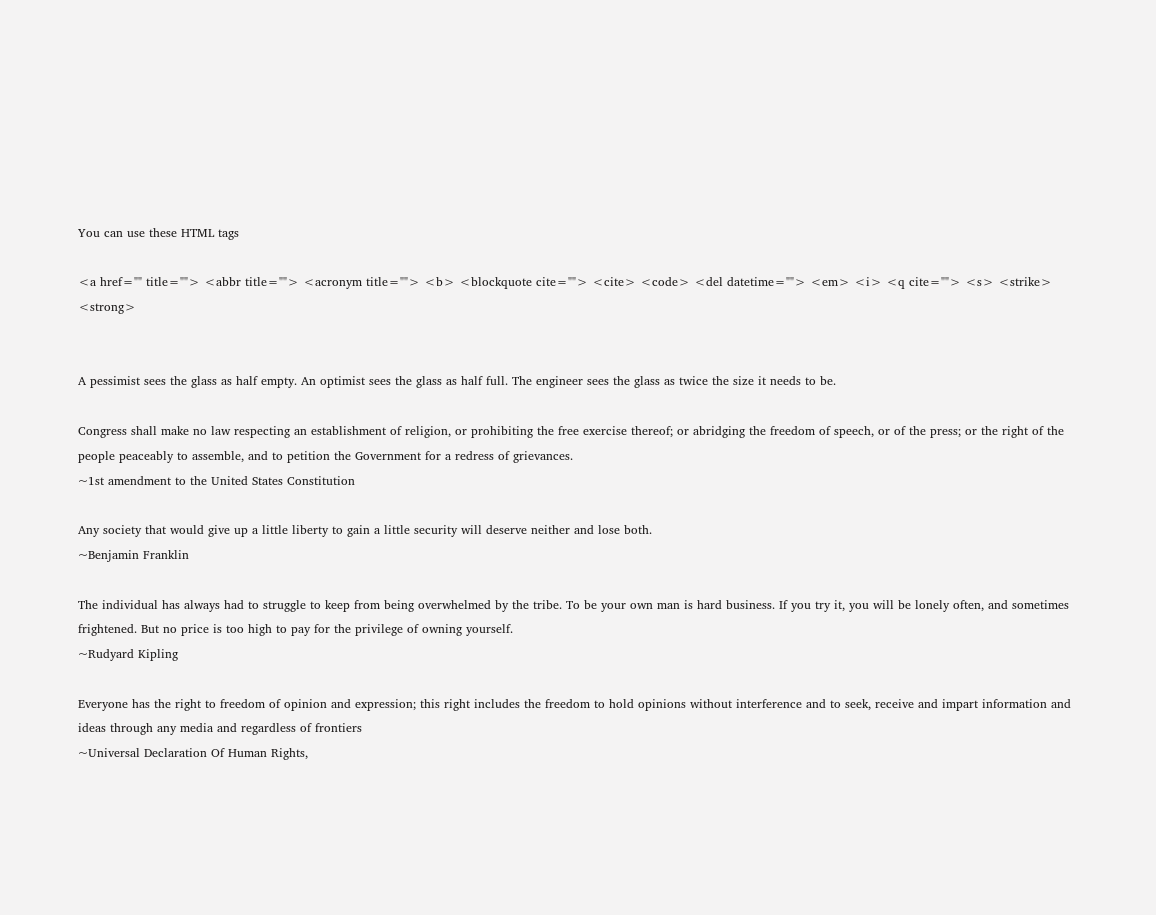You can use these HTML tags

<a href="" title=""> <abbr title=""> <acronym title=""> <b> <blockquote cite=""> <cite> <code> <del datetime=""> <em> <i> <q cite=""> <s> <strike> <strong>


A pessimist sees the glass as half empty. An optimist sees the glass as half full. The engineer sees the glass as twice the size it needs to be.

Congress shall make no law respecting an establishment of religion, or prohibiting the free exercise thereof; or abridging the freedom of speech, or of the press; or the right of the people peaceably to assemble, and to petition the Government for a redress of grievances.
~1st amendment to the United States Constitution

Any society that would give up a little liberty to gain a little security will deserve neither and lose both.
~Benjamin Franklin

The individual has always had to struggle to keep from being overwhelmed by the tribe. To be your own man is hard business. If you try it, you will be lonely often, and sometimes frightened. But no price is too high to pay for the privilege of owning yourself.
~Rudyard Kipling

Everyone has the right to freedom of opinion and expression; this right includes the freedom to hold opinions without interference and to seek, receive and impart information and ideas through any media and regardless of frontiers
~Universal Declaration Of Human Rights,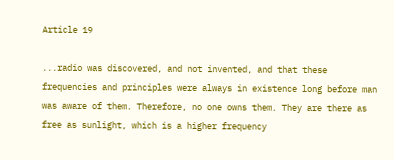Article 19

...radio was discovered, and not invented, and that these frequencies and principles were always in existence long before man was aware of them. Therefore, no one owns them. They are there as free as sunlight, which is a higher frequency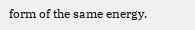form of the same energy.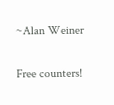~Alan Weiner

Free counters!